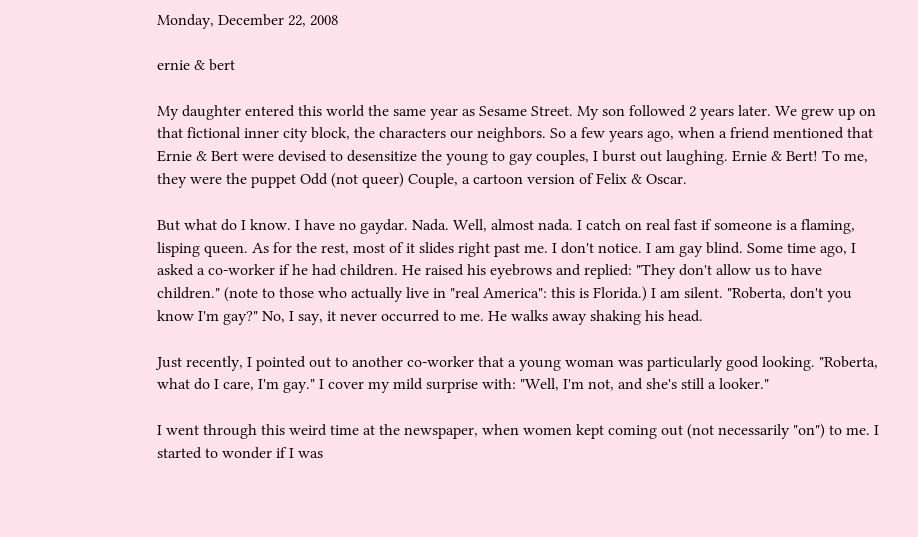Monday, December 22, 2008

ernie & bert

My daughter entered this world the same year as Sesame Street. My son followed 2 years later. We grew up on that fictional inner city block, the characters our neighbors. So a few years ago, when a friend mentioned that Ernie & Bert were devised to desensitize the young to gay couples, I burst out laughing. Ernie & Bert! To me, they were the puppet Odd (not queer) Couple, a cartoon version of Felix & Oscar.

But what do I know. I have no gaydar. Nada. Well, almost nada. I catch on real fast if someone is a flaming, lisping queen. As for the rest, most of it slides right past me. I don't notice. I am gay blind. Some time ago, I asked a co-worker if he had children. He raised his eyebrows and replied: "They don't allow us to have children." (note to those who actually live in "real America": this is Florida.) I am silent. "Roberta, don't you know I'm gay?" No, I say, it never occurred to me. He walks away shaking his head.

Just recently, I pointed out to another co-worker that a young woman was particularly good looking. "Roberta, what do I care, I'm gay." I cover my mild surprise with: "Well, I'm not, and she's still a looker."

I went through this weird time at the newspaper, when women kept coming out (not necessarily "on") to me. I started to wonder if I was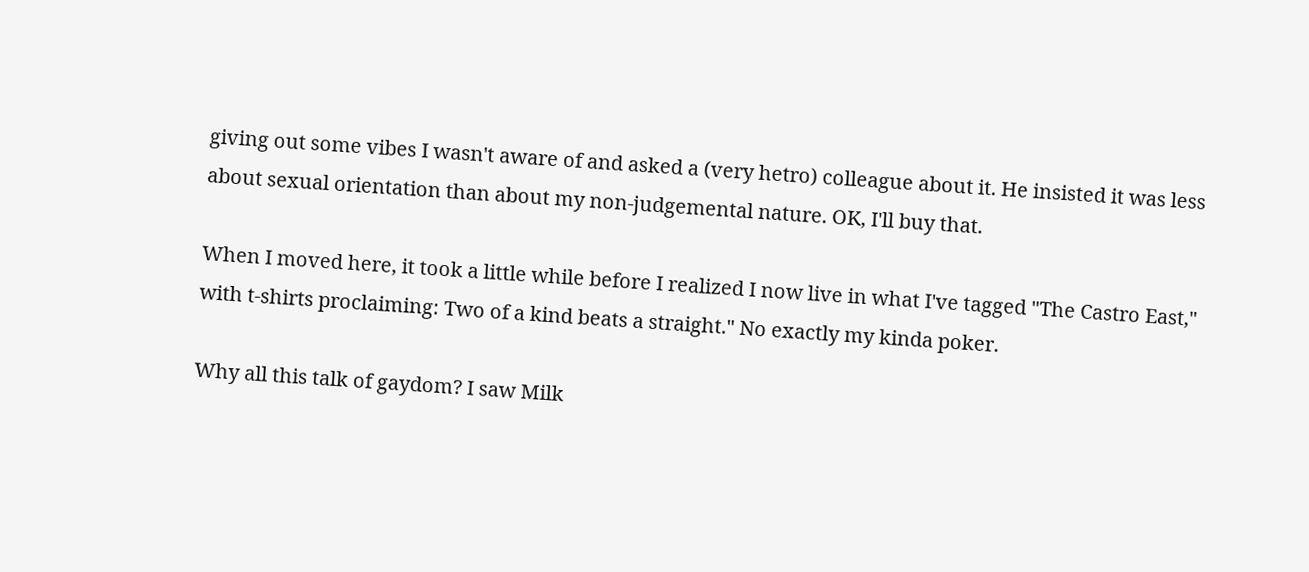giving out some vibes I wasn't aware of and asked a (very hetro) colleague about it. He insisted it was less about sexual orientation than about my non-judgemental nature. OK, I'll buy that.

When I moved here, it took a little while before I realized I now live in what I've tagged "The Castro East," with t-shirts proclaiming: Two of a kind beats a straight." No exactly my kinda poker.

Why all this talk of gaydom? I saw Milk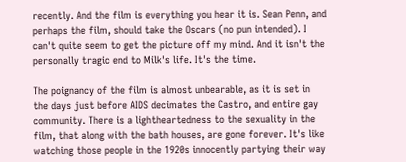recently. And the film is everything you hear it is. Sean Penn, and perhaps the film, should take the Oscars (no pun intended). I can't quite seem to get the picture off my mind. And it isn't the personally tragic end to Milk's life. It's the time.

The poignancy of the film is almost unbearable, as it is set in the days just before AIDS decimates the Castro, and entire gay community. There is a lightheartedness to the sexuality in the film, that along with the bath houses, are gone forever. It's like watching those people in the 1920s innocently partying their way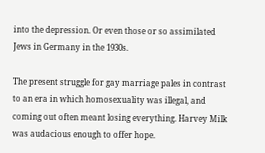into the depression. Or even those or so assimilated Jews in Germany in the 1930s.

The present struggle for gay marriage pales in contrast to an era in which homosexuality was illegal, and coming out often meant losing everything. Harvey Milk was audacious enough to offer hope.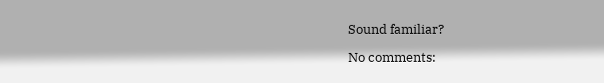Sound familiar?

No comments: